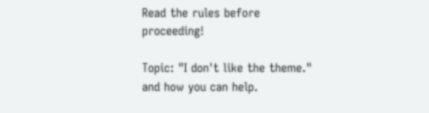Read the rules before proceeding!

Topic: "I don't like the theme." and how you can help.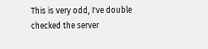This is very odd, I've double checked the server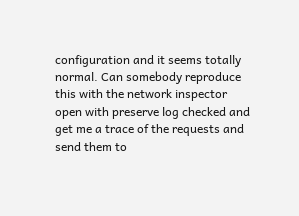configuration and it seems totally normal. Can somebody reproduce this with the network inspector open with preserve log checked and get me a trace of the requests and send them to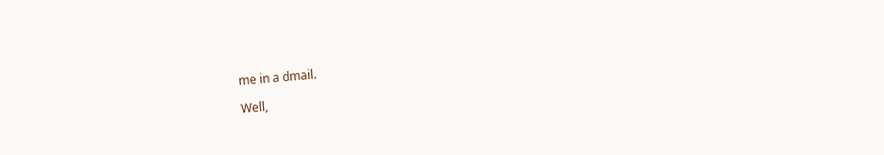me in a dmail.

Well,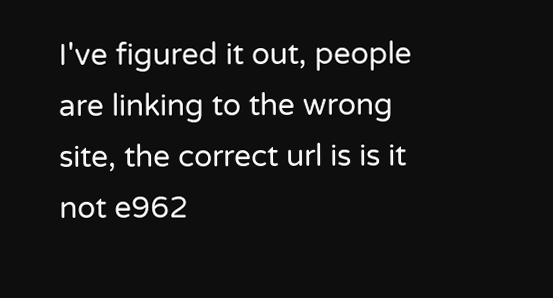I've figured it out, people are linking to the wrong site, the correct url is is it not e962